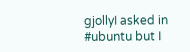gjollyI asked in #ubuntu but I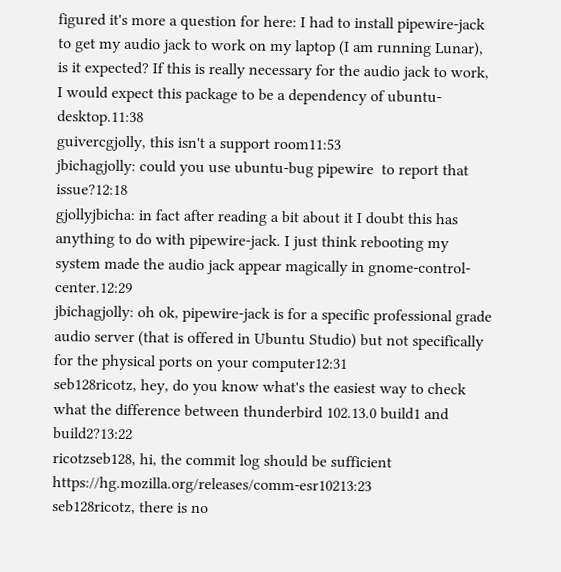figured it's more a question for here: I had to install pipewire-jack to get my audio jack to work on my laptop (I am running Lunar), is it expected? If this is really necessary for the audio jack to work, I would expect this package to be a dependency of ubuntu-desktop.11:38
guivercgjolly, this isn't a support room11:53
jbichagjolly: could you use ubuntu-bug pipewire  to report that issue?12:18
gjollyjbicha: in fact after reading a bit about it I doubt this has anything to do with pipewire-jack. I just think rebooting my system made the audio jack appear magically in gnome-control-center.12:29
jbichagjolly: oh ok, pipewire-jack is for a specific professional grade audio server (that is offered in Ubuntu Studio) but not specifically for the physical ports on your computer12:31
seb128ricotz, hey, do you know what's the easiest way to check what the difference between thunderbird 102.13.0 build1 and build2?13:22
ricotzseb128, hi, the commit log should be sufficient https://hg.mozilla.org/releases/comm-esr10213:23
seb128ricotz, there is no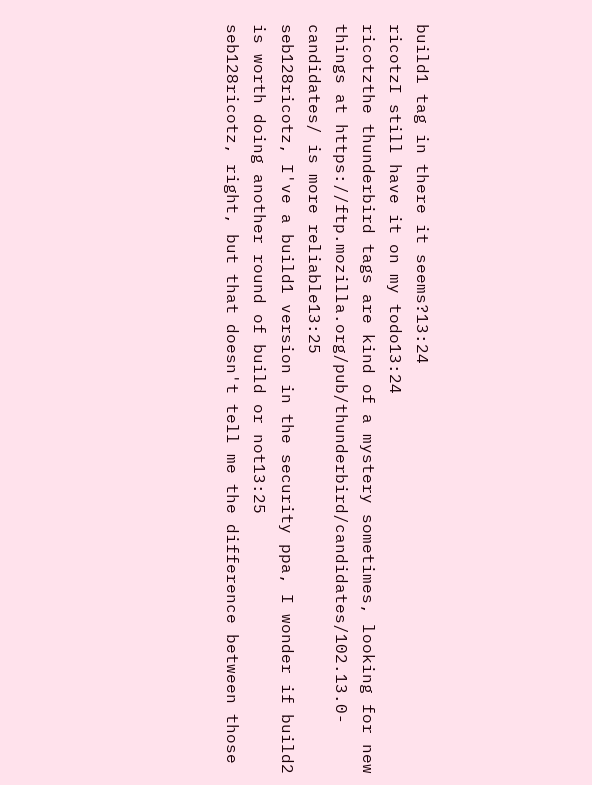build1 tag in there it seems?13:24
ricotzI still have it on my todo13:24
ricotzthe thunderbird tags are kind of a mystery sometimes, looking for new things at https://ftp.mozilla.org/pub/thunderbird/candidates/102.13.0-candidates/ is more reliable13:25
seb128ricotz, I've a build1 version in the security ppa, I wonder if build2 is worth doing another round of build or not13:25
seb128ricotz, right, but that doesn't tell me the difference between those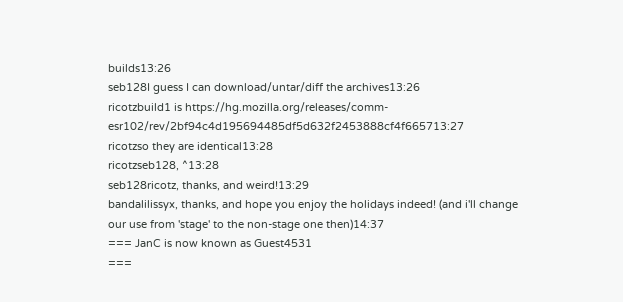builds13:26
seb128I guess I can download/untar/diff the archives13:26
ricotzbuild1 is https://hg.mozilla.org/releases/comm-esr102/rev/2bf94c4d195694485df5d632f2453888cf4f665713:27
ricotzso they are identical13:28
ricotzseb128, ^13:28
seb128ricotz, thanks, and weird!13:29
bandalilissyx, thanks, and hope you enjoy the holidays indeed! (and i'll change our use from 'stage' to the non-stage one then)14:37
=== JanC is now known as Guest4531
===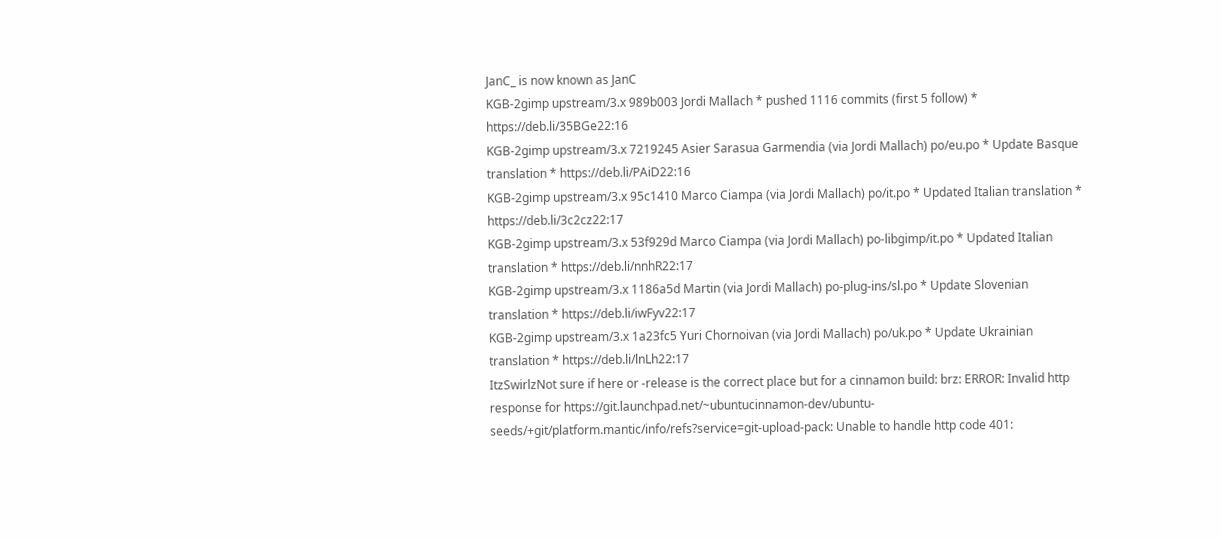JanC_ is now known as JanC
KGB-2gimp upstream/3.x 989b003 Jordi Mallach * pushed 1116 commits (first 5 follow) * https://deb.li/35BGe22:16
KGB-2gimp upstream/3.x 7219245 Asier Sarasua Garmendia (via Jordi Mallach) po/eu.po * Update Basque translation * https://deb.li/PAiD22:16
KGB-2gimp upstream/3.x 95c1410 Marco Ciampa (via Jordi Mallach) po/it.po * Updated Italian translation * https://deb.li/3c2cz22:17
KGB-2gimp upstream/3.x 53f929d Marco Ciampa (via Jordi Mallach) po-libgimp/it.po * Updated Italian translation * https://deb.li/nnhR22:17
KGB-2gimp upstream/3.x 1186a5d Martin (via Jordi Mallach) po-plug-ins/sl.po * Update Slovenian translation * https://deb.li/iwFyv22:17
KGB-2gimp upstream/3.x 1a23fc5 Yuri Chornoivan (via Jordi Mallach) po/uk.po * Update Ukrainian translation * https://deb.li/lnLh22:17
ItzSwirlzNot sure if here or -release is the correct place but for a cinnamon build: brz: ERROR: Invalid http response for https://git.launchpad.net/~ubuntucinnamon-dev/ubuntu-seeds/+git/platform.mantic/info/refs?service=git-upload-pack: Unable to handle http code 401: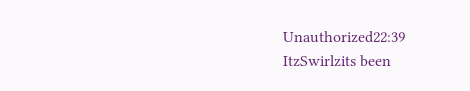Unauthorized22:39
ItzSwirlzits been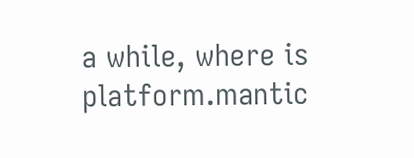a while, where is platform.mantic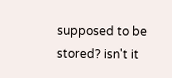supposed to be stored? isn't it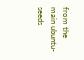from the main ubuntu-seeds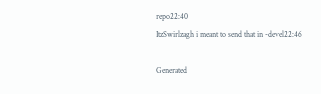repo22:40
ItzSwirlzagh i meant to send that in -devel22:46

Generated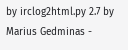by irclog2html.py 2.7 by Marius Gedminas -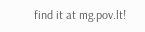find it at mg.pov.lt!